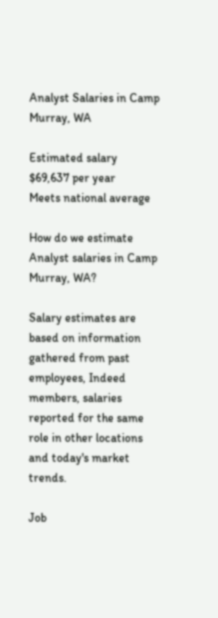Analyst Salaries in Camp Murray, WA

Estimated salary
$69,637 per year
Meets national average

How do we estimate Analyst salaries in Camp Murray, WA?

Salary estimates are based on information gathered from past employees, Indeed members, salaries reported for the same role in other locations and today's market trends.

Job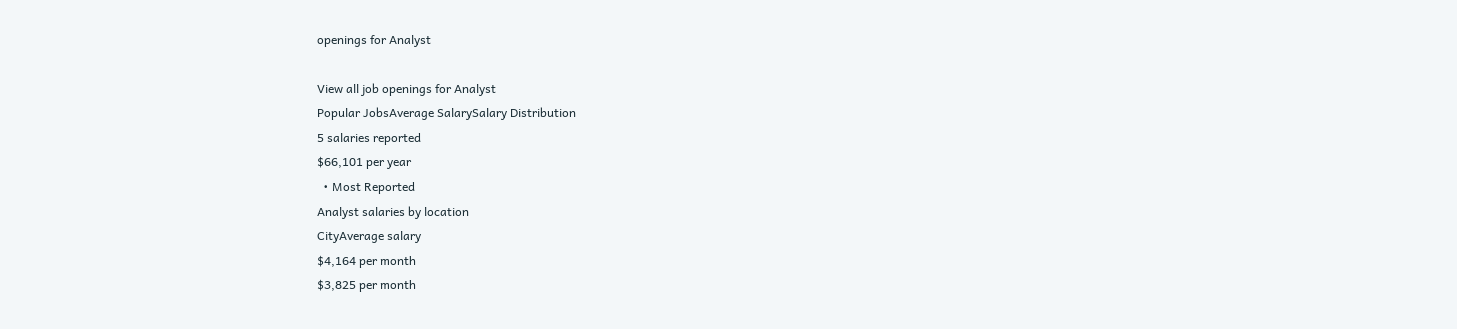openings for Analyst

View all job openings for Analyst
Popular JobsAverage SalarySalary Distribution
5 salaries reported
$66,101 per year
  • Most Reported
Analyst salaries by location
CityAverage salary
$4,164 per month
$3,825 per month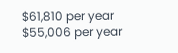$61,810 per year
$55,006 per year